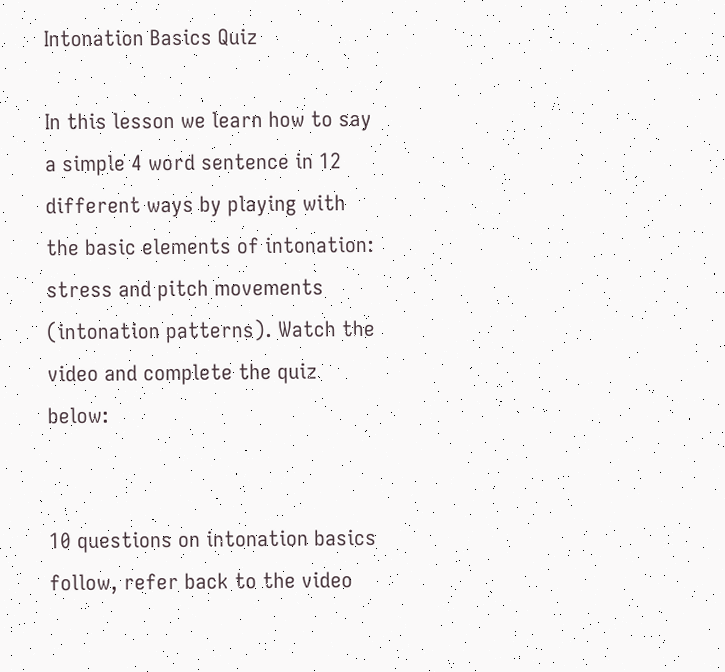Intonation Basics Quiz

In this lesson we learn how to say a simple 4 word sentence in 12 different ways by playing with the basic elements of intonation: stress and pitch movements (intonation patterns). Watch the video and complete the quiz below:


10 questions on intonation basics follow, refer back to the video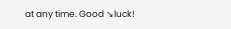at any time. Good ↘luck!